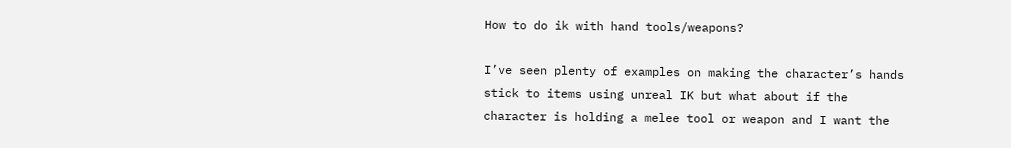How to do ik with hand tools/weapons?

I’ve seen plenty of examples on making the character’s hands stick to items using unreal IK but what about if the character is holding a melee tool or weapon and I want the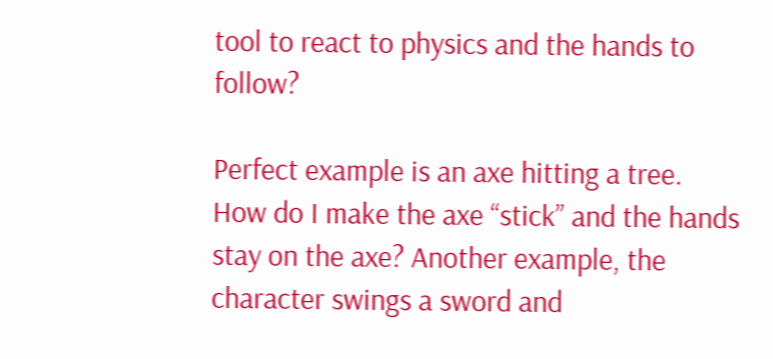tool to react to physics and the hands to follow?

Perfect example is an axe hitting a tree. How do I make the axe “stick” and the hands stay on the axe? Another example, the character swings a sword and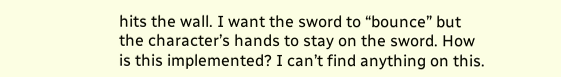hits the wall. I want the sword to “bounce” but the character’s hands to stay on the sword. How is this implemented? I can’t find anything on this.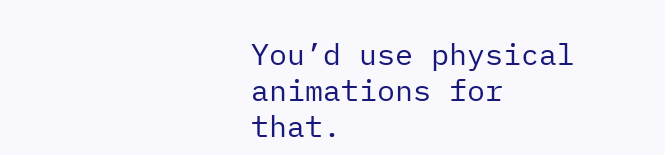You’d use physical animations for that.